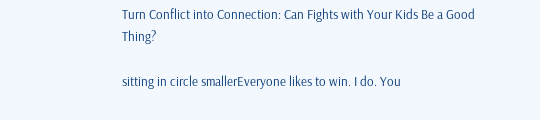Turn Conflict into Connection: Can Fights with Your Kids Be a Good Thing?

sitting in circle smallerEveryone likes to win. I do. You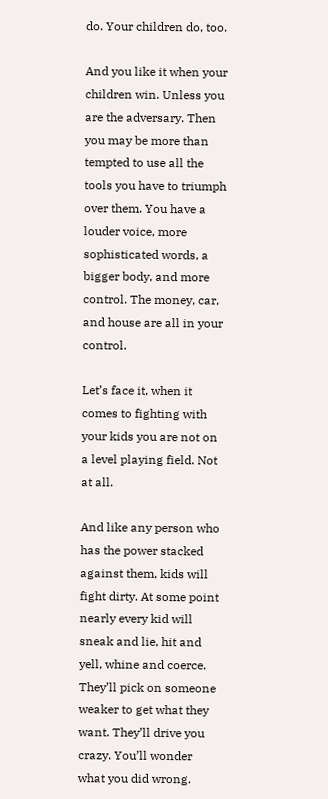do. Your children do, too.

And you like it when your children win. Unless you are the adversary. Then you may be more than tempted to use all the tools you have to triumph over them. You have a louder voice, more sophisticated words, a bigger body, and more control. The money, car, and house are all in your control.

Let’s face it, when it comes to fighting with your kids you are not on a level playing field. Not at all.

And like any person who has the power stacked against them, kids will fight dirty. At some point nearly every kid will sneak and lie, hit and yell, whine and coerce. They’ll pick on someone weaker to get what they want. They’ll drive you crazy. You’ll wonder what you did wrong.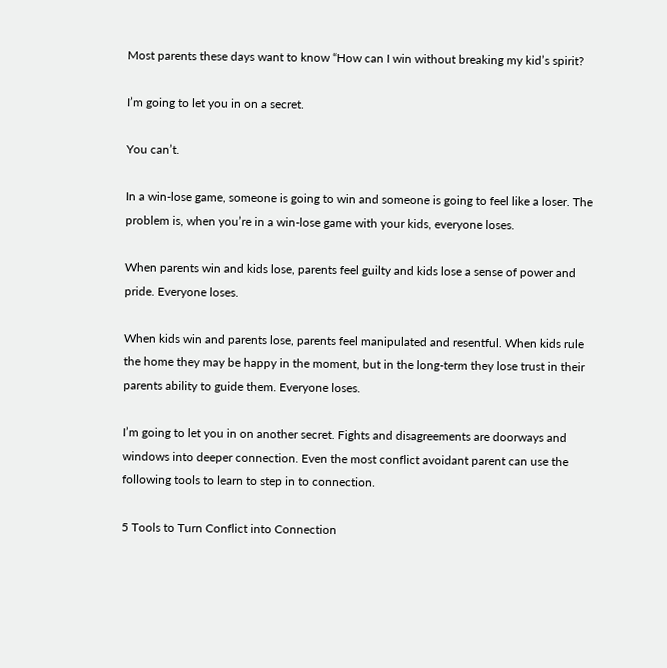Most parents these days want to know “How can I win without breaking my kid’s spirit?

I’m going to let you in on a secret.

You can’t.

In a win-lose game, someone is going to win and someone is going to feel like a loser. The problem is, when you’re in a win-lose game with your kids, everyone loses.

When parents win and kids lose, parents feel guilty and kids lose a sense of power and pride. Everyone loses.

When kids win and parents lose, parents feel manipulated and resentful. When kids rule the home they may be happy in the moment, but in the long-term they lose trust in their parents ability to guide them. Everyone loses.

I’m going to let you in on another secret. Fights and disagreements are doorways and windows into deeper connection. Even the most conflict avoidant parent can use the following tools to learn to step in to connection.

5 Tools to Turn Conflict into Connection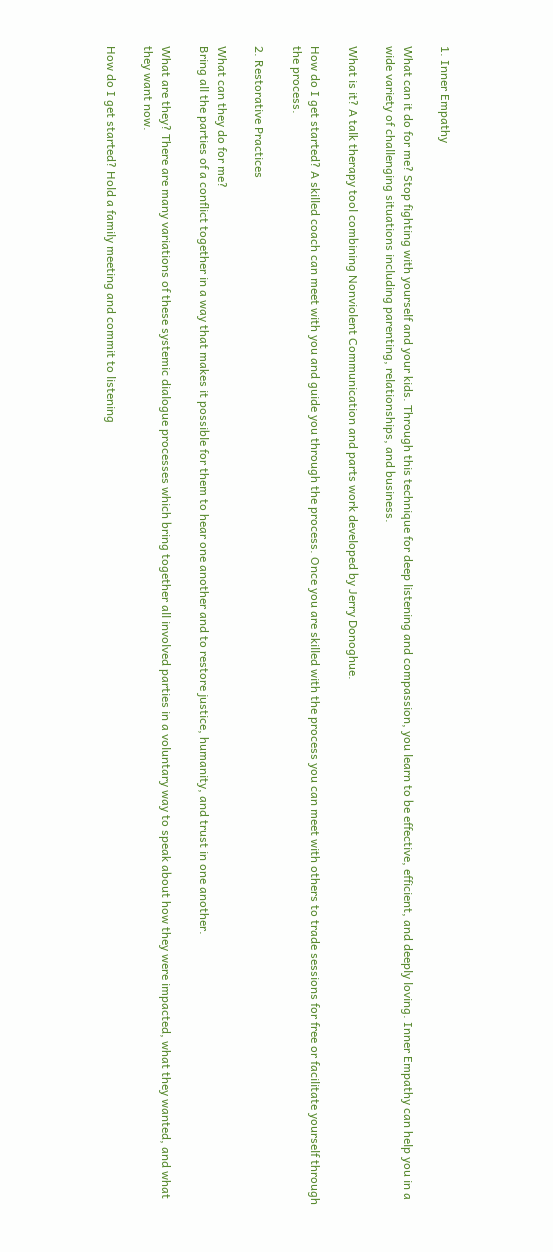1. Inner Empathy

What can it do for me? Stop fighting with yourself and your kids. Through this technique for deep listening and compassion, you learn to be effective, efficient, and deeply loving. Inner Empathy can help you in a wide variety of challenging situations including parenting, relationships, and business.

What is it? A talk therapy tool combining Nonviolent Communication and parts work developed by Jerry Donoghue.

How do I get started? A skilled coach can meet with you and guide you through the process. Once you are skilled with the process you can meet with others to trade sessions for free or facilitate yourself through the process.

2. Restorative Practices

What can they do for me?
Bring all the parties of a conflict together in a way that makes it possible for them to hear one another and to restore justice, humanity, and trust in one another.

What are they? There are many variations of these systemic dialogue processes which bring together all involved parties in a voluntary way to speak about how they were impacted, what they wanted, and what they want now.

How do I get started? Hold a family meeting and commit to listening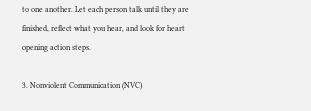to one another. Let each person talk until they are finished, reflect what you hear, and look for heart opening action steps.

3. Nonviolent Communication (NVC)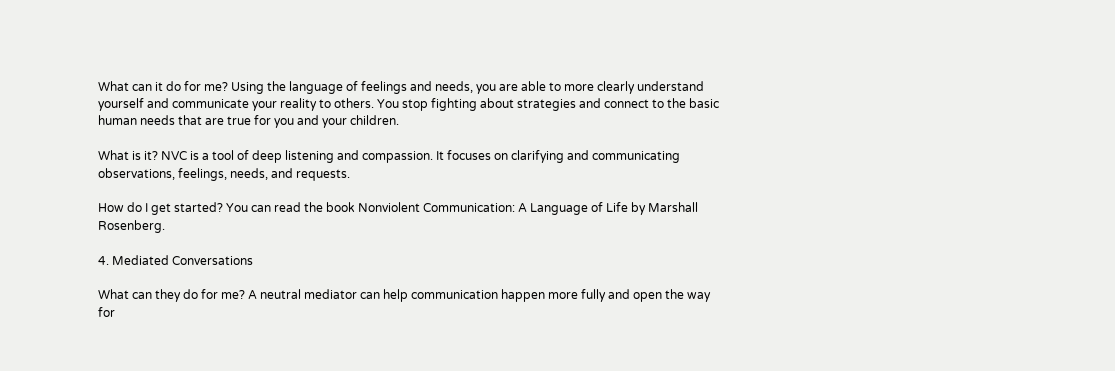What can it do for me? Using the language of feelings and needs, you are able to more clearly understand yourself and communicate your reality to others. You stop fighting about strategies and connect to the basic human needs that are true for you and your children.

What is it? NVC is a tool of deep listening and compassion. It focuses on clarifying and communicating observations, feelings, needs, and requests.

How do I get started? You can read the book Nonviolent Communication: A Language of Life by Marshall Rosenberg.

4. Mediated Conversations

What can they do for me? A neutral mediator can help communication happen more fully and open the way for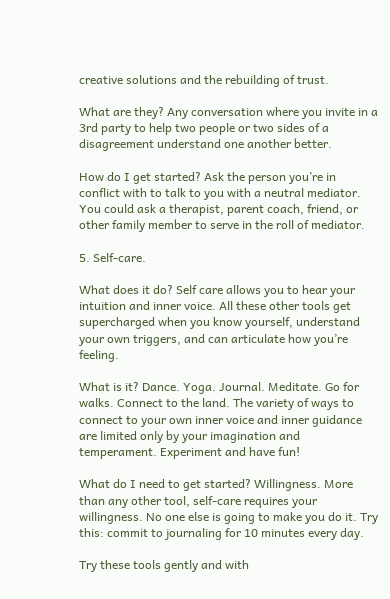creative solutions and the rebuilding of trust.

What are they? Any conversation where you invite in a 3rd party to help two people or two sides of a disagreement understand one another better.

How do I get started? Ask the person you’re in conflict with to talk to you with a neutral mediator. You could ask a therapist, parent coach, friend, or other family member to serve in the roll of mediator.

5. Self-care.

What does it do? Self care allows you to hear your intuition and inner voice. All these other tools get supercharged when you know yourself, understand your own triggers, and can articulate how you’re feeling.

What is it? Dance. Yoga. Journal. Meditate. Go for walks. Connect to the land. The variety of ways to connect to your own inner voice and inner guidance are limited only by your imagination and temperament. Experiment and have fun!

What do I need to get started? Willingness. More than any other tool, self-care requires your willingness. No one else is going to make you do it. Try this: commit to journaling for 10 minutes every day.

Try these tools gently and with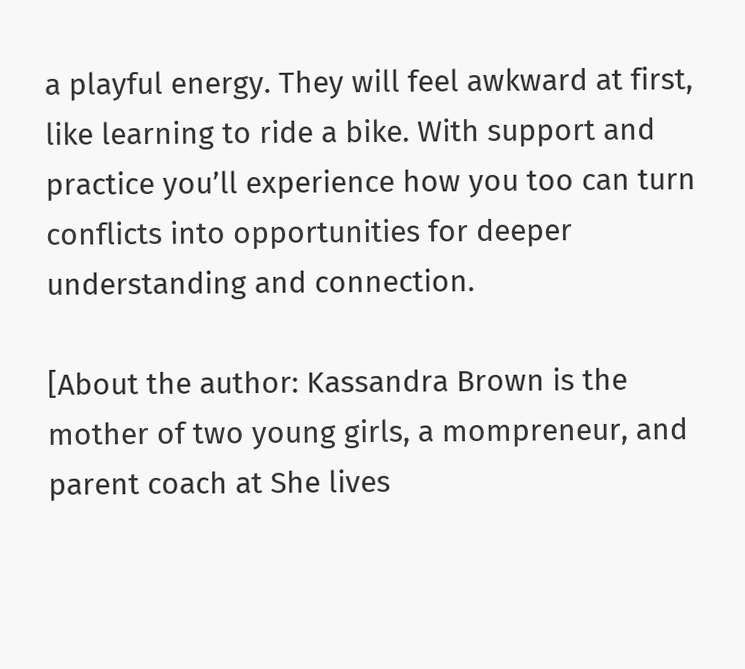a playful energy. They will feel awkward at first, like learning to ride a bike. With support and practice you’ll experience how you too can turn conflicts into opportunities for deeper understanding and connection.

[About the author: Kassandra Brown is the mother of two young girls, a mompreneur, and parent coach at She lives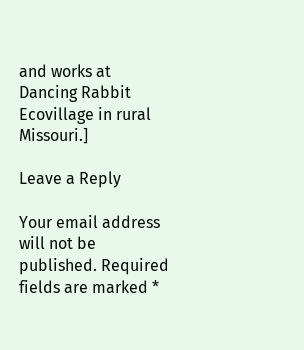and works at Dancing Rabbit Ecovillage in rural Missouri.]

Leave a Reply

Your email address will not be published. Required fields are marked *